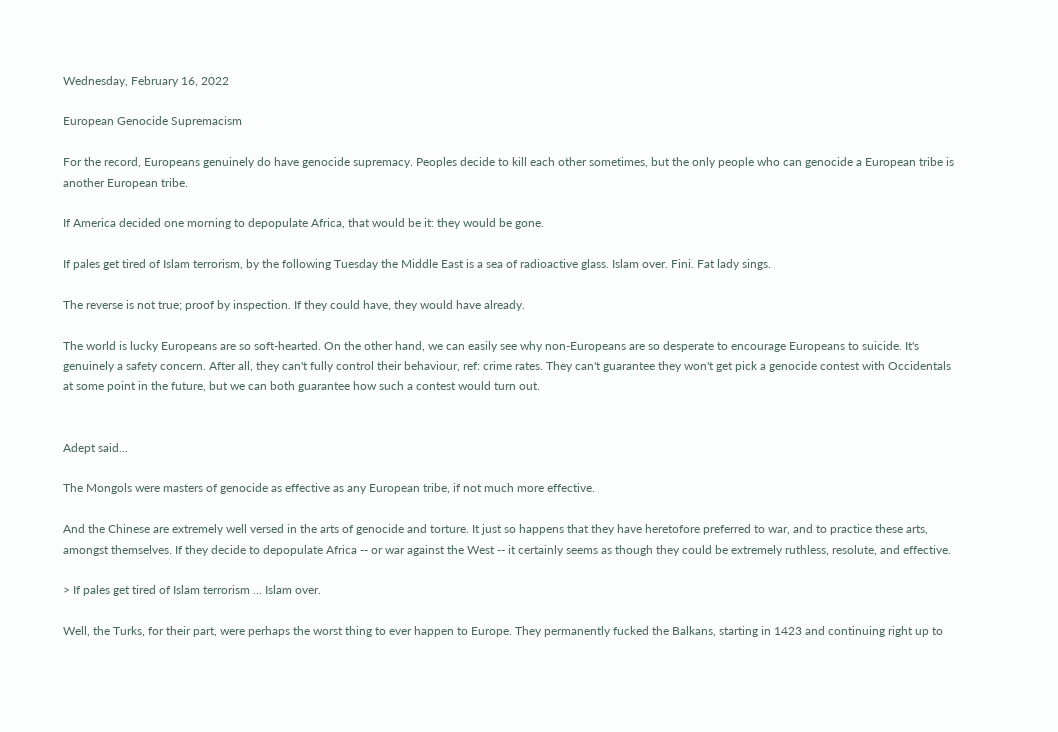Wednesday, February 16, 2022

European Genocide Supremacism

For the record, Europeans genuinely do have genocide supremacy. Peoples decide to kill each other sometimes, but the only people who can genocide a European tribe is another European tribe.

If America decided one morning to depopulate Africa, that would be it: they would be gone.

If pales get tired of Islam terrorism, by the following Tuesday the Middle East is a sea of radioactive glass. Islam over. Fini. Fat lady sings.

The reverse is not true; proof by inspection. If they could have, they would have already.

The world is lucky Europeans are so soft-hearted. On the other hand, we can easily see why non-Europeans are so desperate to encourage Europeans to suicide. It's genuinely a safety concern. After all, they can't fully control their behaviour, ref: crime rates. They can't guarantee they won't get pick a genocide contest with Occidentals at some point in the future, but we can both guarantee how such a contest would turn out.


Adept said...

The Mongols were masters of genocide as effective as any European tribe, if not much more effective.

And the Chinese are extremely well versed in the arts of genocide and torture. It just so happens that they have heretofore preferred to war, and to practice these arts, amongst themselves. If they decide to depopulate Africa -- or war against the West -- it certainly seems as though they could be extremely ruthless, resolute, and effective.

> If pales get tired of Islam terrorism ... Islam over.

Well, the Turks, for their part, were perhaps the worst thing to ever happen to Europe. They permanently fucked the Balkans, starting in 1423 and continuing right up to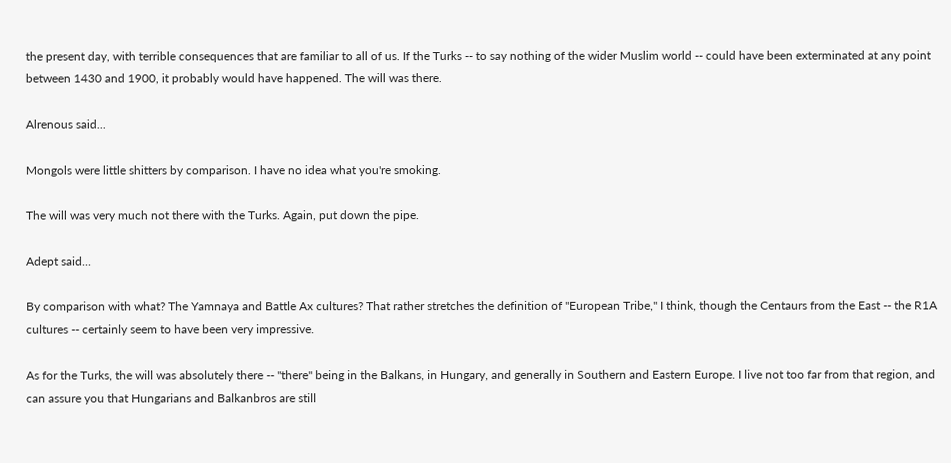the present day, with terrible consequences that are familiar to all of us. If the Turks -- to say nothing of the wider Muslim world -- could have been exterminated at any point between 1430 and 1900, it probably would have happened. The will was there.

Alrenous said...

Mongols were little shitters by comparison. I have no idea what you're smoking.

The will was very much not there with the Turks. Again, put down the pipe.

Adept said...

By comparison with what? The Yamnaya and Battle Ax cultures? That rather stretches the definition of "European Tribe," I think, though the Centaurs from the East -- the R1A cultures -- certainly seem to have been very impressive.

As for the Turks, the will was absolutely there -- "there" being in the Balkans, in Hungary, and generally in Southern and Eastern Europe. I live not too far from that region, and can assure you that Hungarians and Balkanbros are still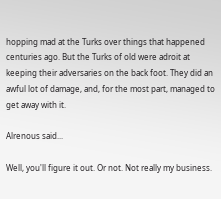hopping mad at the Turks over things that happened centuries ago. But the Turks of old were adroit at keeping their adversaries on the back foot. They did an awful lot of damage, and, for the most part, managed to get away with it.

Alrenous said...

Well, you'll figure it out. Or not. Not really my business.